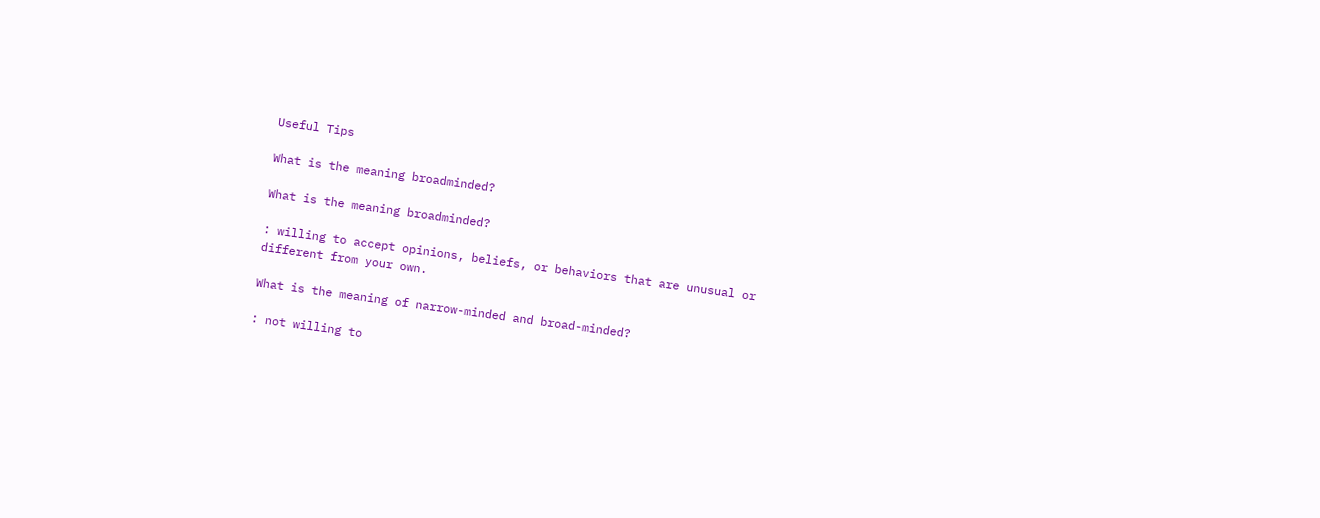Useful Tips

What is the meaning broadminded?

What is the meaning broadminded?

: willing to accept opinions, beliefs, or behaviors that are unusual or different from your own.

What is the meaning of narrow-minded and broad-minded?

: not willing to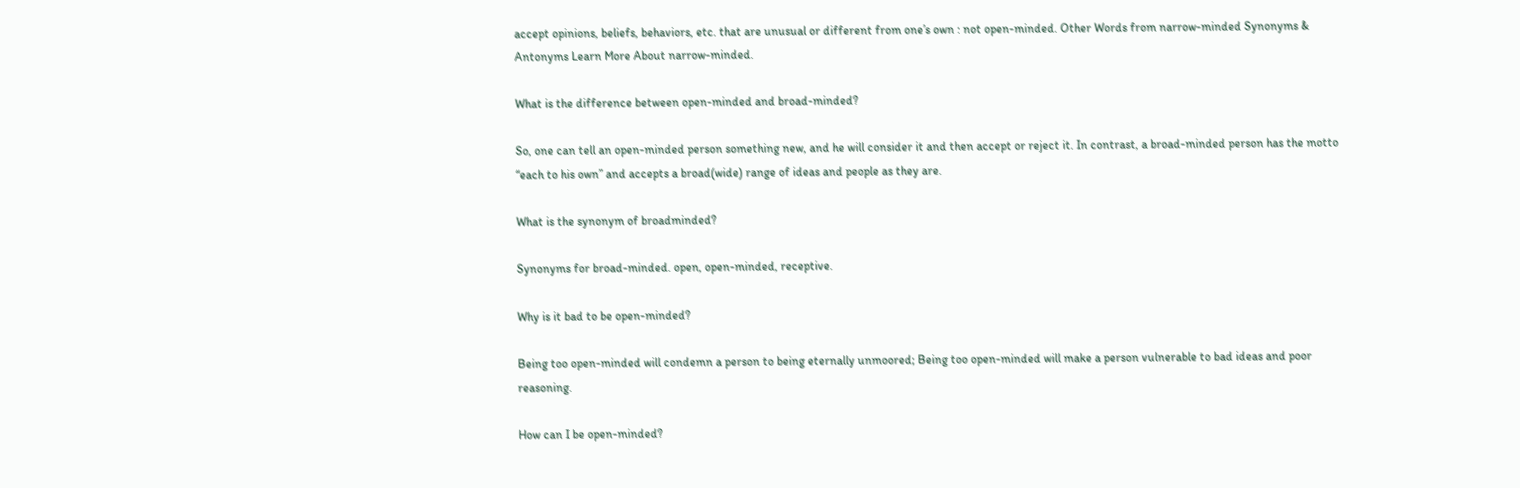accept opinions, beliefs, behaviors, etc. that are unusual or different from one’s own : not open-minded. Other Words from narrow-minded Synonyms & Antonyms Learn More About narrow-minded.

What is the difference between open-minded and broad-minded?

So, one can tell an open-minded person something new, and he will consider it and then accept or reject it. In contrast, a broad-minded person has the motto “each to his own” and accepts a broad(wide) range of ideas and people as they are.

What is the synonym of broadminded?

Synonyms for broad-minded. open, open-minded, receptive.

Why is it bad to be open-minded?

Being too open-minded will condemn a person to being eternally unmoored; Being too open-minded will make a person vulnerable to bad ideas and poor reasoning.

How can I be open-minded?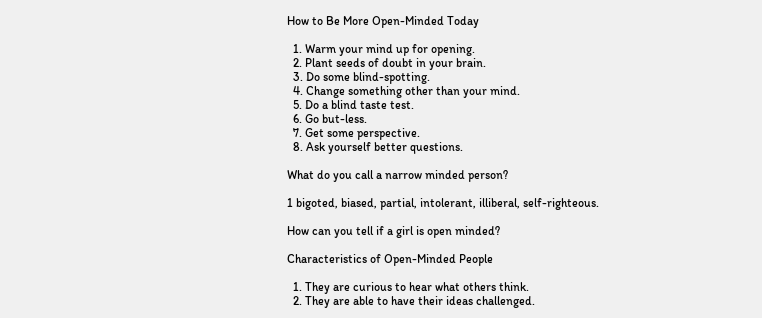How to Be More Open-Minded Today

  1. Warm your mind up for opening.
  2. Plant seeds of doubt in your brain.
  3. Do some blind-spotting.
  4. Change something other than your mind.
  5. Do a blind taste test.
  6. Go but-less.
  7. Get some perspective.
  8. Ask yourself better questions.

What do you call a narrow minded person?

1 bigoted, biased, partial, intolerant, illiberal, self-righteous.

How can you tell if a girl is open minded?

Characteristics of Open-Minded People

  1. They are curious to hear what others think.
  2. They are able to have their ideas challenged.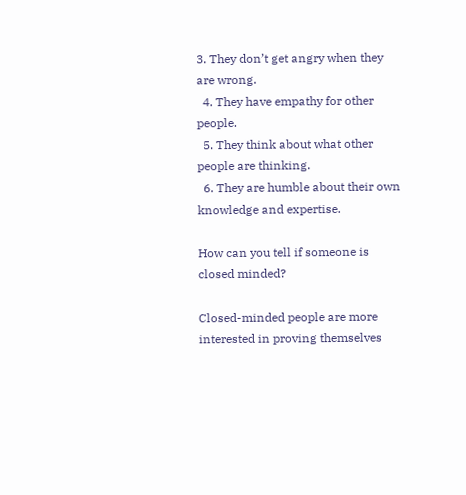3. They don’t get angry when they are wrong.
  4. They have empathy for other people.
  5. They think about what other people are thinking.
  6. They are humble about their own knowledge and expertise.

How can you tell if someone is closed minded?

Closed-minded people are more interested in proving themselves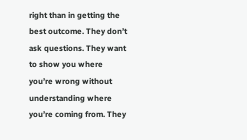right than in getting the best outcome. They don’t ask questions. They want to show you where you’re wrong without understanding where you’re coming from. They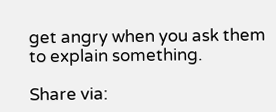get angry when you ask them to explain something.

Share via: